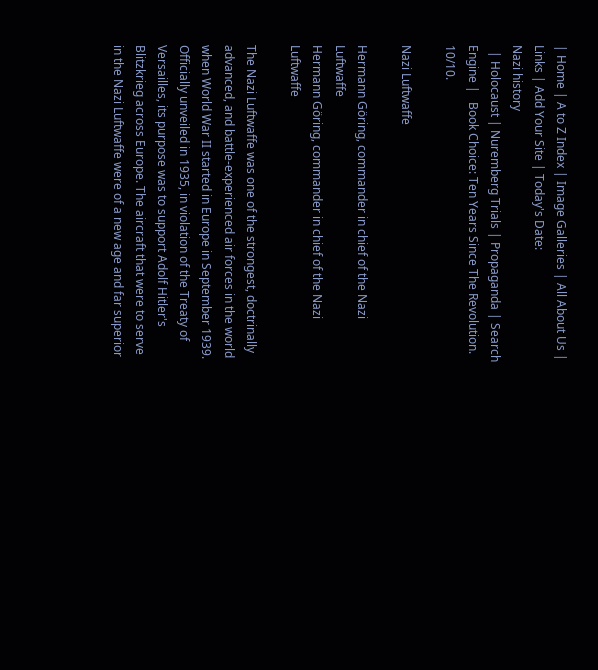| Home | A to Z Index | Image Galleries | All About Us | Links | Add Your Site | Today's Date:
Nazi history
  | Holocaust | Nuremberg Trials | Propaganda | Search Engine |   Book Choice: Ten Years Since The Revolution. 10/10.

Nazi Luftwaffe

Hermann Göring, commander in chief of the Nazi Luftwaffe
Hermann Göring, commander in chief of the Nazi Luftwaffe

The Nazi Luftwaffe was one of the strongest, doctrinally advanced, and battle-experienced air forces in the world when World War II started in Europe in September 1939. Officially unveiled in 1935, in violation of the Treaty of Versailles, its purpose was to support Adolf Hitler's Blitzkrieg across Europe. The aircraft that were to serve in the Nazi Luftwaffe were of a new age and far superior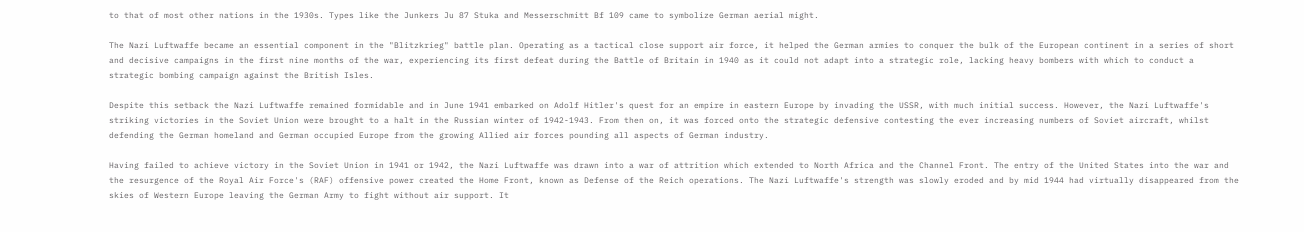to that of most other nations in the 1930s. Types like the Junkers Ju 87 Stuka and Messerschmitt Bf 109 came to symbolize German aerial might.

The Nazi Luftwaffe became an essential component in the "Blitzkrieg" battle plan. Operating as a tactical close support air force, it helped the German armies to conquer the bulk of the European continent in a series of short and decisive campaigns in the first nine months of the war, experiencing its first defeat during the Battle of Britain in 1940 as it could not adapt into a strategic role, lacking heavy bombers with which to conduct a strategic bombing campaign against the British Isles.

Despite this setback the Nazi Luftwaffe remained formidable and in June 1941 embarked on Adolf Hitler's quest for an empire in eastern Europe by invading the USSR, with much initial success. However, the Nazi Luftwaffe's striking victories in the Soviet Union were brought to a halt in the Russian winter of 1942-1943. From then on, it was forced onto the strategic defensive contesting the ever increasing numbers of Soviet aircraft, whilst defending the German homeland and German occupied Europe from the growing Allied air forces pounding all aspects of German industry.

Having failed to achieve victory in the Soviet Union in 1941 or 1942, the Nazi Luftwaffe was drawn into a war of attrition which extended to North Africa and the Channel Front. The entry of the United States into the war and the resurgence of the Royal Air Force's (RAF) offensive power created the Home Front, known as Defense of the Reich operations. The Nazi Luftwaffe's strength was slowly eroded and by mid 1944 had virtually disappeared from the skies of Western Europe leaving the German Army to fight without air support. It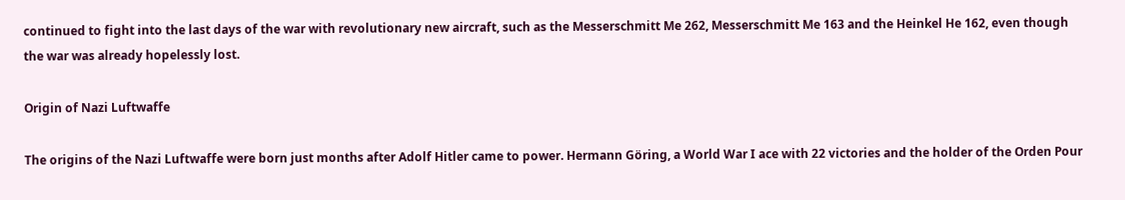continued to fight into the last days of the war with revolutionary new aircraft, such as the Messerschmitt Me 262, Messerschmitt Me 163 and the Heinkel He 162, even though the war was already hopelessly lost.

Origin of Nazi Luftwaffe

The origins of the Nazi Luftwaffe were born just months after Adolf Hitler came to power. Hermann Göring, a World War I ace with 22 victories and the holder of the Orden Pour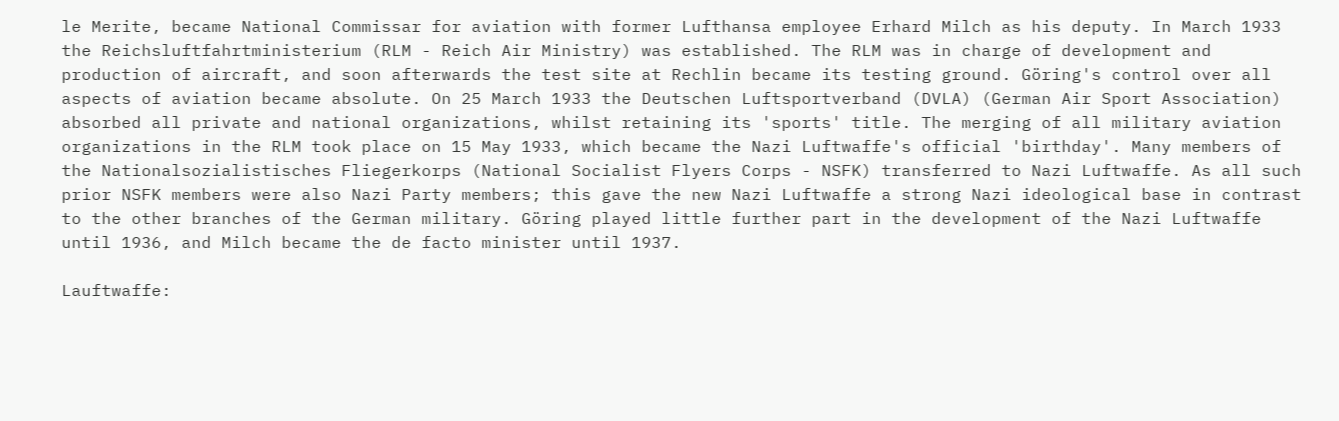le Merite, became National Commissar for aviation with former Lufthansa employee Erhard Milch as his deputy. In March 1933 the Reichsluftfahrtministerium (RLM - Reich Air Ministry) was established. The RLM was in charge of development and production of aircraft, and soon afterwards the test site at Rechlin became its testing ground. Göring's control over all aspects of aviation became absolute. On 25 March 1933 the Deutschen Luftsportverband (DVLA) (German Air Sport Association) absorbed all private and national organizations, whilst retaining its 'sports' title. The merging of all military aviation organizations in the RLM took place on 15 May 1933, which became the Nazi Luftwaffe's official 'birthday'. Many members of the Nationalsozialistisches Fliegerkorps (National Socialist Flyers Corps - NSFK) transferred to Nazi Luftwaffe. As all such prior NSFK members were also Nazi Party members; this gave the new Nazi Luftwaffe a strong Nazi ideological base in contrast to the other branches of the German military. Göring played little further part in the development of the Nazi Luftwaffe until 1936, and Milch became the de facto minister until 1937.

Lauftwaffe: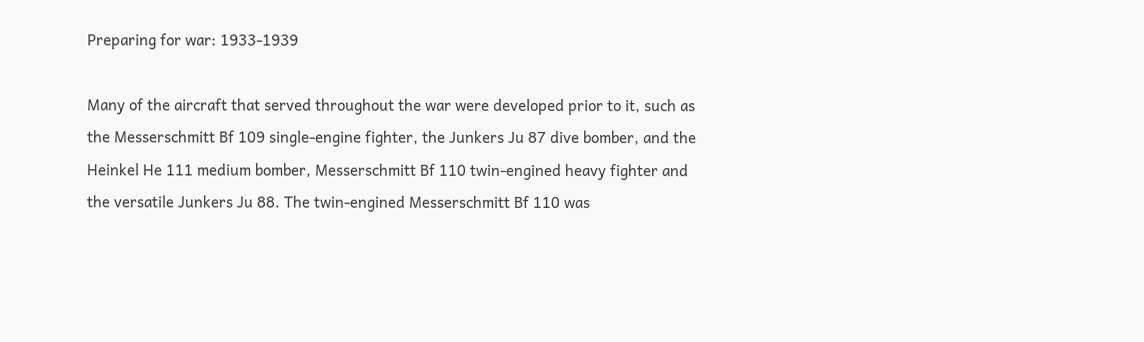Preparing for war: 1933-1939

Many of the aircraft that served throughout the war were developed prior to it, such as the Messerschmitt Bf 109 single-engine fighter, the Junkers Ju 87 dive bomber, and the Heinkel He 111 medium bomber, Messerschmitt Bf 110 twin-engined heavy fighter and the versatile Junkers Ju 88. The twin-engined Messerschmitt Bf 110 was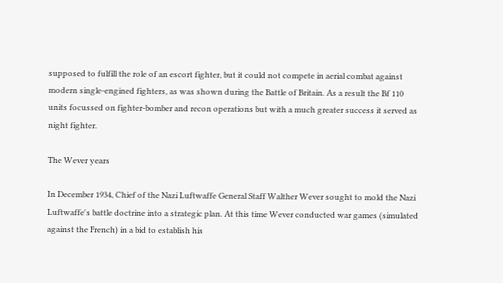supposed to fulfill the role of an escort fighter, but it could not compete in aerial combat against modern single-engined fighters, as was shown during the Battle of Britain. As a result the Bf 110 units focussed on fighter-bomber and recon operations but with a much greater success it served as night fighter.

The Wever years

In December 1934, Chief of the Nazi Luftwaffe General Staff Walther Wever sought to mold the Nazi Luftwaffe's battle doctrine into a strategic plan. At this time Wever conducted war games (simulated against the French) in a bid to establish his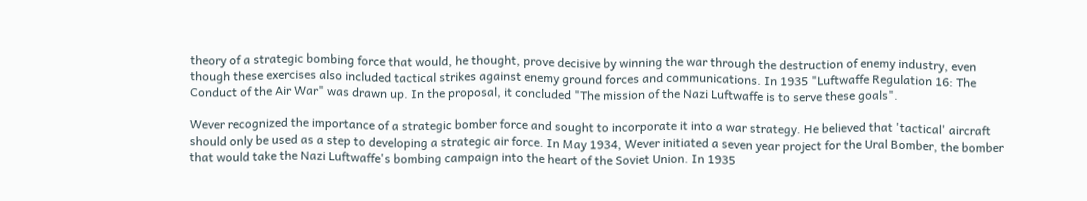theory of a strategic bombing force that would, he thought, prove decisive by winning the war through the destruction of enemy industry, even though these exercises also included tactical strikes against enemy ground forces and communications. In 1935 "Luftwaffe Regulation 16: The Conduct of the Air War" was drawn up. In the proposal, it concluded "The mission of the Nazi Luftwaffe is to serve these goals".

Wever recognized the importance of a strategic bomber force and sought to incorporate it into a war strategy. He believed that 'tactical' aircraft should only be used as a step to developing a strategic air force. In May 1934, Wever initiated a seven year project for the Ural Bomber, the bomber that would take the Nazi Luftwaffe's bombing campaign into the heart of the Soviet Union. In 1935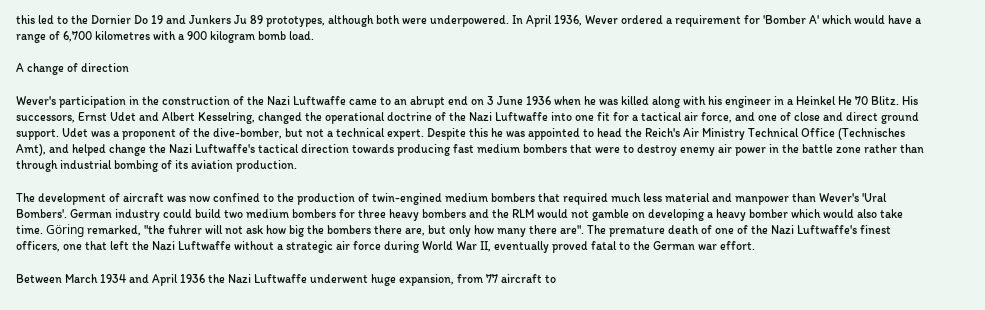this led to the Dornier Do 19 and Junkers Ju 89 prototypes, although both were underpowered. In April 1936, Wever ordered a requirement for 'Bomber A' which would have a range of 6,700 kilometres with a 900 kilogram bomb load.

A change of direction

Wever's participation in the construction of the Nazi Luftwaffe came to an abrupt end on 3 June 1936 when he was killed along with his engineer in a Heinkel He 70 Blitz. His successors, Ernst Udet and Albert Kesselring, changed the operational doctrine of the Nazi Luftwaffe into one fit for a tactical air force, and one of close and direct ground support. Udet was a proponent of the dive-bomber, but not a technical expert. Despite this he was appointed to head the Reich's Air Ministry Technical Office (Technisches Amt), and helped change the Nazi Luftwaffe's tactical direction towards producing fast medium bombers that were to destroy enemy air power in the battle zone rather than through industrial bombing of its aviation production.

The development of aircraft was now confined to the production of twin-engined medium bombers that required much less material and manpower than Wever's 'Ural Bombers'. German industry could build two medium bombers for three heavy bombers and the RLM would not gamble on developing a heavy bomber which would also take time. Göring remarked, "the fuhrer will not ask how big the bombers there are, but only how many there are". The premature death of one of the Nazi Luftwaffe's finest officers, one that left the Nazi Luftwaffe without a strategic air force during World War II, eventually proved fatal to the German war effort.

Between March 1934 and April 1936 the Nazi Luftwaffe underwent huge expansion, from 77 aircraft to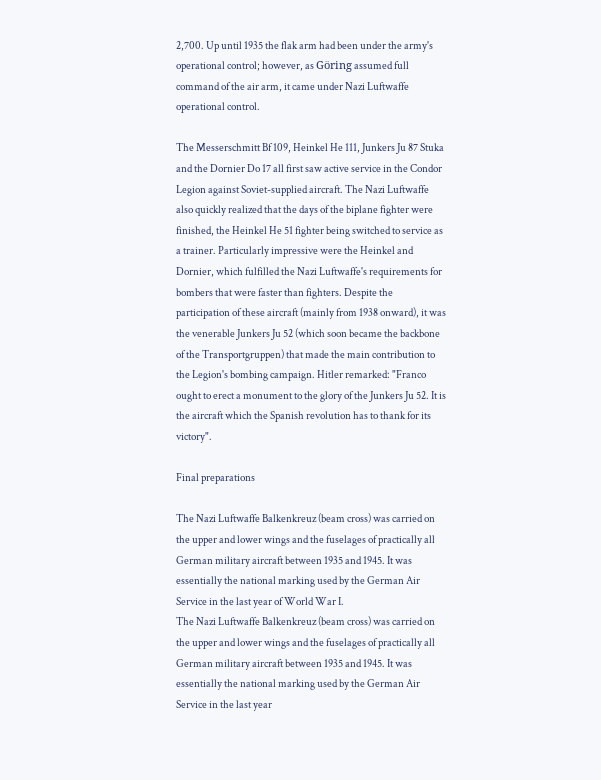2,700. Up until 1935 the flak arm had been under the army's operational control; however, as Göring assumed full command of the air arm, it came under Nazi Luftwaffe operational control.

The Messerschmitt Bf 109, Heinkel He 111, Junkers Ju 87 Stuka and the Dornier Do 17 all first saw active service in the Condor Legion against Soviet-supplied aircraft. The Nazi Luftwaffe also quickly realized that the days of the biplane fighter were finished, the Heinkel He 51 fighter being switched to service as a trainer. Particularly impressive were the Heinkel and Dornier, which fulfilled the Nazi Luftwaffe's requirements for bombers that were faster than fighters. Despite the participation of these aircraft (mainly from 1938 onward), it was the venerable Junkers Ju 52 (which soon became the backbone of the Transportgruppen) that made the main contribution to the Legion's bombing campaign. Hitler remarked: "Franco ought to erect a monument to the glory of the Junkers Ju 52. It is the aircraft which the Spanish revolution has to thank for its victory".

Final preparations

The Nazi Luftwaffe Balkenkreuz (beam cross) was carried on the upper and lower wings and the fuselages of practically all German military aircraft between 1935 and 1945. It was essentially the national marking used by the German Air Service in the last year of World War I.
The Nazi Luftwaffe Balkenkreuz (beam cross) was carried on the upper and lower wings and the fuselages of practically all German military aircraft between 1935 and 1945. It was essentially the national marking used by the German Air Service in the last year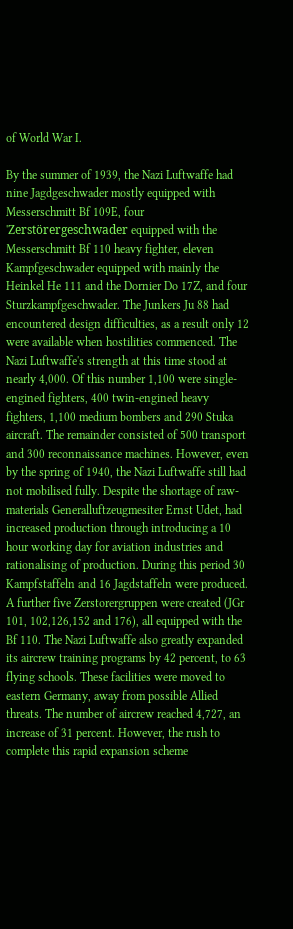of World War I.

By the summer of 1939, the Nazi Luftwaffe had nine Jagdgeschwader mostly equipped with Messerschmitt Bf 109E, four 'Zerstörergeschwader equipped with the Messerschmitt Bf 110 heavy fighter, eleven Kampfgeschwader equipped with mainly the Heinkel He 111 and the Dornier Do 17Z, and four Sturzkampfgeschwader. The Junkers Ju 88 had encountered design difficulties, as a result only 12 were available when hostilities commenced. The Nazi Luftwaffe's strength at this time stood at nearly 4,000. Of this number 1,100 were single-engined fighters, 400 twin-engined heavy fighters, 1,100 medium bombers and 290 Stuka aircraft. The remainder consisted of 500 transport and 300 reconnaissance machines. However, even by the spring of 1940, the Nazi Luftwaffe still had not mobilised fully. Despite the shortage of raw-materials Generalluftzeugmesiter Ernst Udet, had increased production through introducing a 10 hour working day for aviation industries and rationalising of production. During this period 30 Kampfstaffeln and 16 Jagdstaffeln were produced. A further five Zerstorergruppen were created (JGr 101, 102,126,152 and 176), all equipped with the Bf 110. The Nazi Luftwaffe also greatly expanded its aircrew training programs by 42 percent, to 63 flying schools. These facilities were moved to eastern Germany, away from possible Allied threats. The number of aircrew reached 4,727, an increase of 31 percent. However, the rush to complete this rapid expansion scheme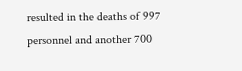resulted in the deaths of 997 personnel and another 700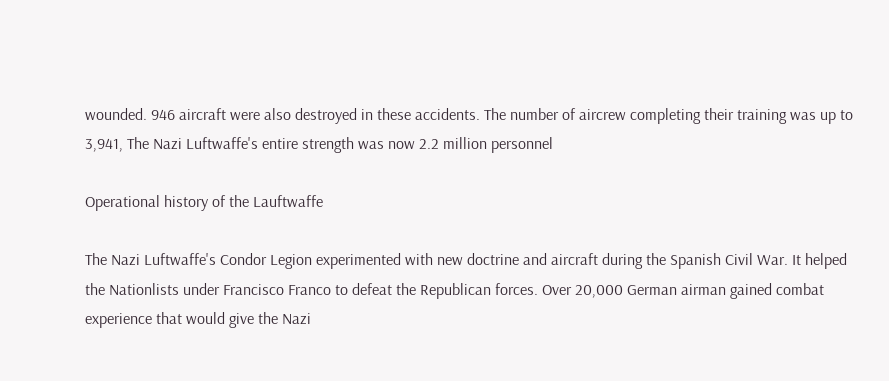wounded. 946 aircraft were also destroyed in these accidents. The number of aircrew completing their training was up to 3,941, The Nazi Luftwaffe's entire strength was now 2.2 million personnel

Operational history of the Lauftwaffe

The Nazi Luftwaffe's Condor Legion experimented with new doctrine and aircraft during the Spanish Civil War. It helped the Nationlists under Francisco Franco to defeat the Republican forces. Over 20,000 German airman gained combat experience that would give the Nazi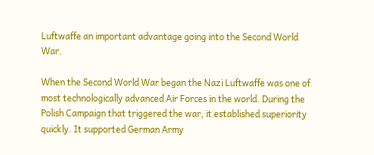Luftwaffe an important advantage going into the Second World War.

When the Second World War began the Nazi Luftwaffe was one of most technologically advanced Air Forces in the world. During the Polish Campaign that triggered the war, it established superiority quickly. It supported German Army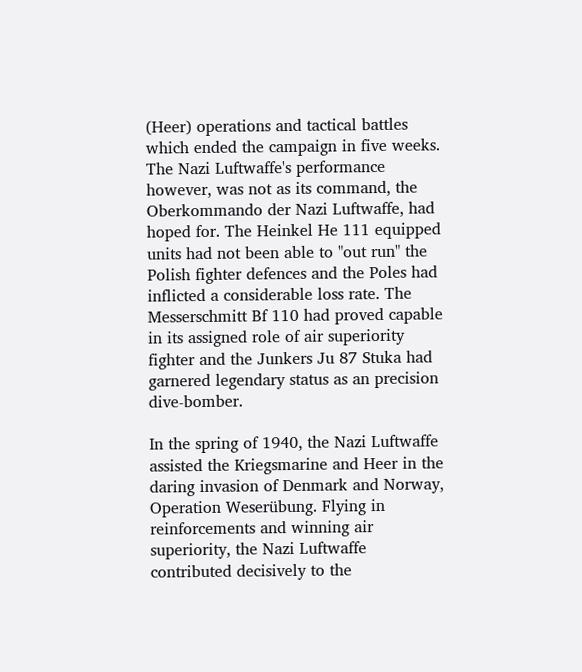(Heer) operations and tactical battles which ended the campaign in five weeks. The Nazi Luftwaffe's performance however, was not as its command, the Oberkommando der Nazi Luftwaffe, had hoped for. The Heinkel He 111 equipped units had not been able to "out run" the Polish fighter defences and the Poles had inflicted a considerable loss rate. The Messerschmitt Bf 110 had proved capable in its assigned role of air superiority fighter and the Junkers Ju 87 Stuka had garnered legendary status as an precision dive-bomber.

In the spring of 1940, the Nazi Luftwaffe assisted the Kriegsmarine and Heer in the daring invasion of Denmark and Norway, Operation Weserübung. Flying in reinforcements and winning air superiority, the Nazi Luftwaffe contributed decisively to the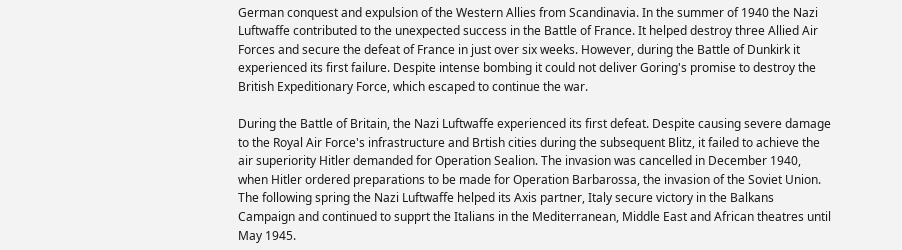German conquest and expulsion of the Western Allies from Scandinavia. In the summer of 1940 the Nazi Luftwaffe contributed to the unexpected success in the Battle of France. It helped destroy three Allied Air Forces and secure the defeat of France in just over six weeks. However, during the Battle of Dunkirk it experienced its first failure. Despite intense bombing it could not deliver Goring's promise to destroy the British Expeditionary Force, which escaped to continue the war.

During the Battle of Britain, the Nazi Luftwaffe experienced its first defeat. Despite causing severe damage to the Royal Air Force's infrastructure and Brtish cities during the subsequent Blitz, it failed to achieve the air superiority Hitler demanded for Operation Sealion. The invasion was cancelled in December 1940, when Hitler ordered preparations to be made for Operation Barbarossa, the invasion of the Soviet Union. The following spring the Nazi Luftwaffe helped its Axis partner, Italy secure victory in the Balkans Campaign and continued to supprt the Italians in the Mediterranean, Middle East and African theatres until May 1945.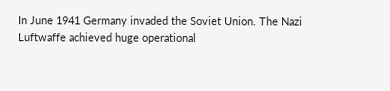In June 1941 Germany invaded the Soviet Union. The Nazi Luftwaffe achieved huge operational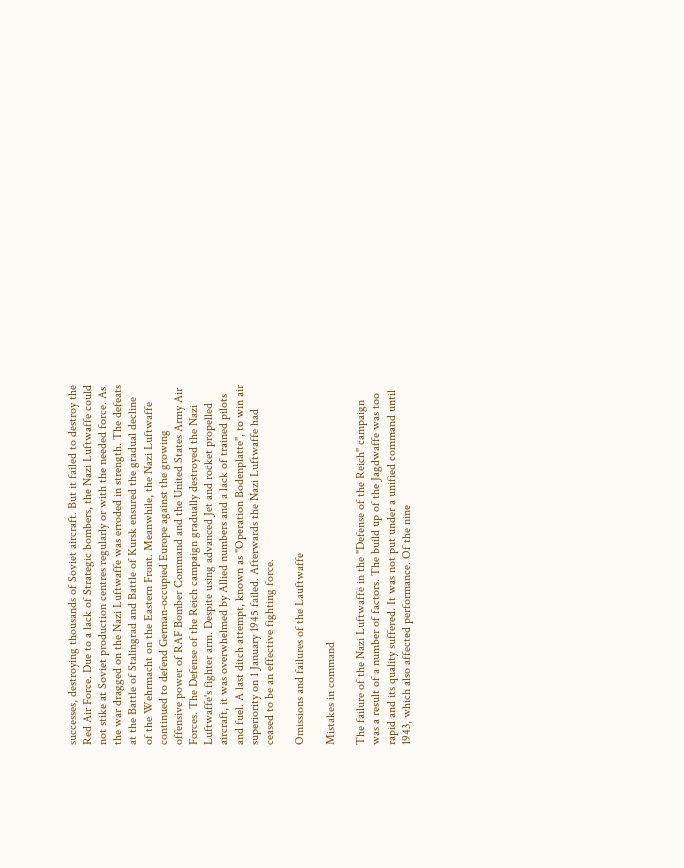successes, destroying thousands of Soviet aircraft. But it failed to destroy the Red Air Force. Due to a lack of Strategic bombers, the Nazi Luftwaffe could not stike at Soviet production centres regularly or with the needed force. As the war dragged on the Nazi Luftwaffe was erroded in strength. The defeats at the Battle of Stalingrad and Battle of Kursk ensured the gradual decline of the Wehrmacht on the Eastern Front. Meanwhile, the Nazi Luftwaffe continued to defend German-occupied Europe against the growing offensive power of RAF Bomber Command and the United States Army Air Forces. The Defense of the Reich campaign gradually destroyed the Nazi Luftwaffe's fighter arm. Despite using advanced Jet and rocket propelled aircraft, it was overwhelmed by Allied numbers and a lack of trained pilots and fuel. A last ditch attempt, known as "Operation Bodenplatte", to win air superiority on 1 January 1945 failed. Afterwards the Nazi Luftwaffe had ceased to be an effective fighting force.

Omissions and failures of the Lauftwaffe

Mistakes in command

The failure of the Nazi Luftwaffe in the "Defense of the Reich" campaign was a result of a number of factors. The build up of the Jagdwaffe was too rapid and its quality suffered. It was not put under a unified command until 1943, which also affected performance. Of the nine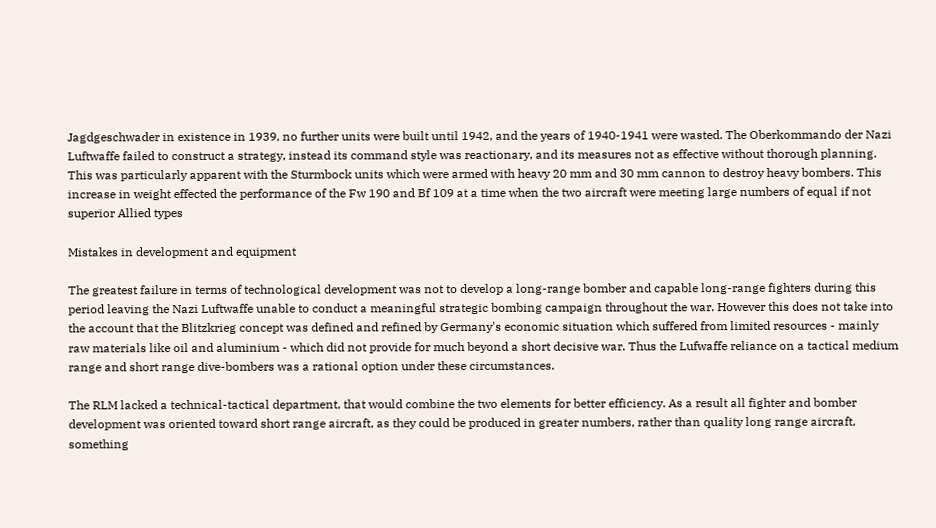Jagdgeschwader in existence in 1939, no further units were built until 1942, and the years of 1940-1941 were wasted. The Oberkommando der Nazi Luftwaffe failed to construct a strategy, instead its command style was reactionary, and its measures not as effective without thorough planning. This was particularly apparent with the Sturmbock units which were armed with heavy 20 mm and 30 mm cannon to destroy heavy bombers. This increase in weight effected the performance of the Fw 190 and Bf 109 at a time when the two aircraft were meeting large numbers of equal if not superior Allied types

Mistakes in development and equipment

The greatest failure in terms of technological development was not to develop a long-range bomber and capable long-range fighters during this period leaving the Nazi Luftwaffe unable to conduct a meaningful strategic bombing campaign throughout the war. However this does not take into the account that the Blitzkrieg concept was defined and refined by Germany's economic situation which suffered from limited resources - mainly raw materials like oil and aluminium - which did not provide for much beyond a short decisive war. Thus the Lufwaffe reliance on a tactical medium range and short range dive-bombers was a rational option under these circumstances.

The RLM lacked a technical-tactical department, that would combine the two elements for better efficiency. As a result all fighter and bomber development was oriented toward short range aircraft, as they could be produced in greater numbers, rather than quality long range aircraft, something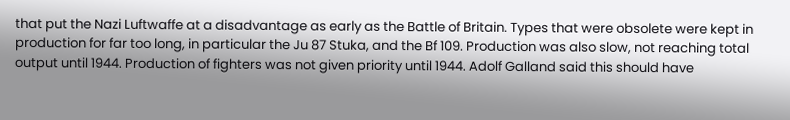that put the Nazi Luftwaffe at a disadvantage as early as the Battle of Britain. Types that were obsolete were kept in production for far too long, in particular the Ju 87 Stuka, and the Bf 109. Production was also slow, not reaching total output until 1944. Production of fighters was not given priority until 1944. Adolf Galland said this should have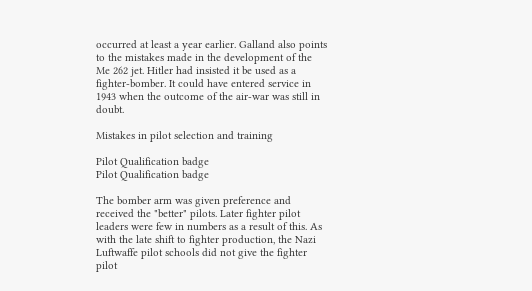occurred at least a year earlier. Galland also points to the mistakes made in the development of the Me 262 jet. Hitler had insisted it be used as a fighter-bomber. It could have entered service in 1943 when the outcome of the air-war was still in doubt.

Mistakes in pilot selection and training

Pilot Qualification badge
Pilot Qualification badge

The bomber arm was given preference and received the "better" pilots. Later fighter pilot leaders were few in numbers as a result of this. As with the late shift to fighter production, the Nazi Luftwaffe pilot schools did not give the fighter pilot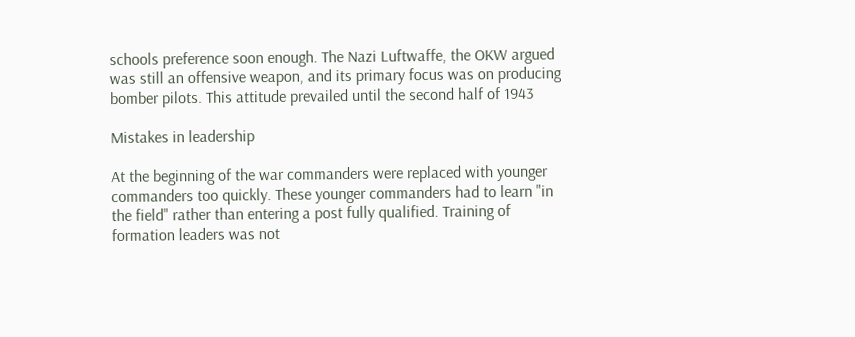schools preference soon enough. The Nazi Luftwaffe, the OKW argued was still an offensive weapon, and its primary focus was on producing bomber pilots. This attitude prevailed until the second half of 1943

Mistakes in leadership

At the beginning of the war commanders were replaced with younger commanders too quickly. These younger commanders had to learn "in the field" rather than entering a post fully qualified. Training of formation leaders was not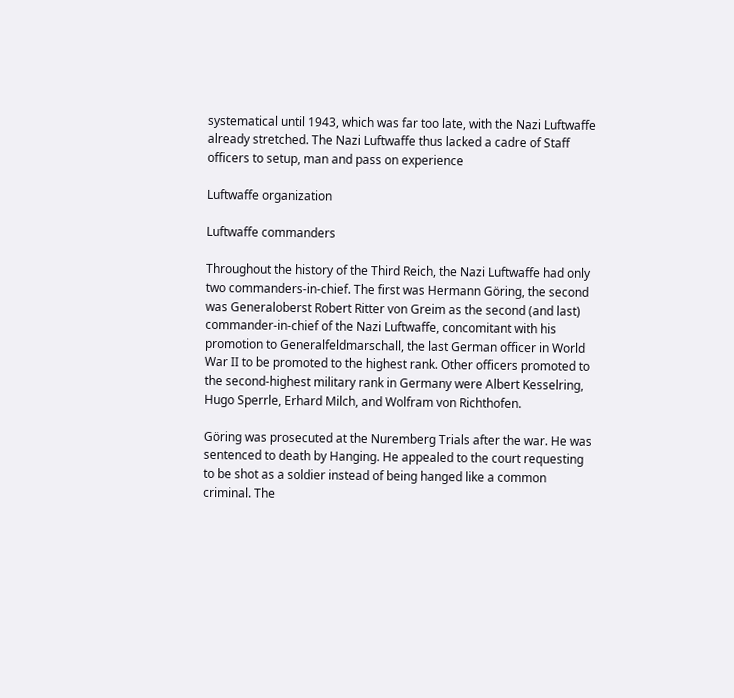systematical until 1943, which was far too late, with the Nazi Luftwaffe already stretched. The Nazi Luftwaffe thus lacked a cadre of Staff officers to setup, man and pass on experience

Luftwaffe organization

Luftwaffe commanders

Throughout the history of the Third Reich, the Nazi Luftwaffe had only two commanders-in-chief. The first was Hermann Göring, the second was Generaloberst Robert Ritter von Greim as the second (and last) commander-in-chief of the Nazi Luftwaffe, concomitant with his promotion to Generalfeldmarschall, the last German officer in World War II to be promoted to the highest rank. Other officers promoted to the second-highest military rank in Germany were Albert Kesselring, Hugo Sperrle, Erhard Milch, and Wolfram von Richthofen.

Göring was prosecuted at the Nuremberg Trials after the war. He was sentenced to death by Hanging. He appealed to the court requesting to be shot as a soldier instead of being hanged like a common criminal. The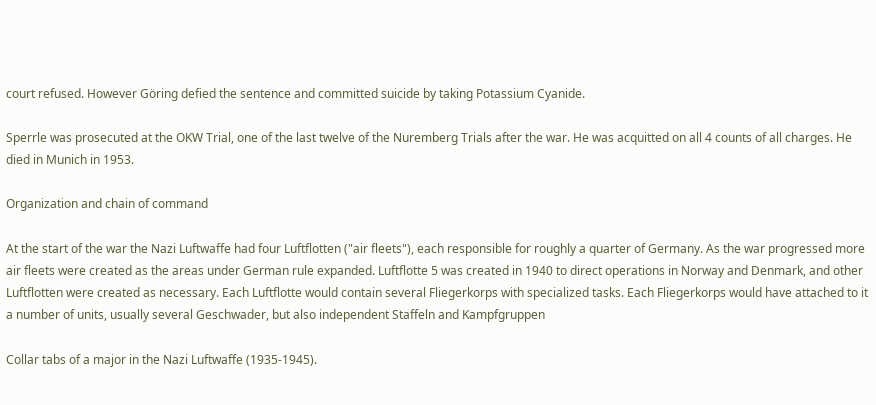court refused. However Göring defied the sentence and committed suicide by taking Potassium Cyanide.

Sperrle was prosecuted at the OKW Trial, one of the last twelve of the Nuremberg Trials after the war. He was acquitted on all 4 counts of all charges. He died in Munich in 1953.

Organization and chain of command

At the start of the war the Nazi Luftwaffe had four Luftflotten ("air fleets"), each responsible for roughly a quarter of Germany. As the war progressed more air fleets were created as the areas under German rule expanded. Luftflotte 5 was created in 1940 to direct operations in Norway and Denmark, and other Luftflotten were created as necessary. Each Luftflotte would contain several Fliegerkorps with specialized tasks. Each Fliegerkorps would have attached to it a number of units, usually several Geschwader, but also independent Staffeln and Kampfgruppen

Collar tabs of a major in the Nazi Luftwaffe (1935-1945).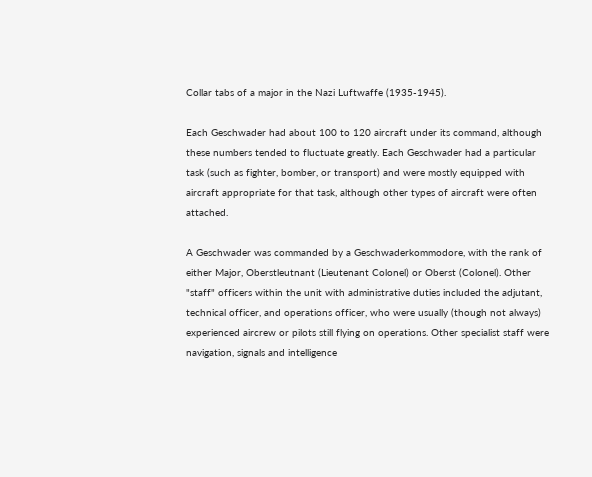Collar tabs of a major in the Nazi Luftwaffe (1935-1945).

Each Geschwader had about 100 to 120 aircraft under its command, although these numbers tended to fluctuate greatly. Each Geschwader had a particular task (such as fighter, bomber, or transport) and were mostly equipped with aircraft appropriate for that task, although other types of aircraft were often attached.

A Geschwader was commanded by a Geschwaderkommodore, with the rank of either Major, Oberstleutnant (Lieutenant Colonel) or Oberst (Colonel). Other "staff" officers within the unit with administrative duties included the adjutant, technical officer, and operations officer, who were usually (though not always) experienced aircrew or pilots still flying on operations. Other specialist staff were navigation, signals and intelligence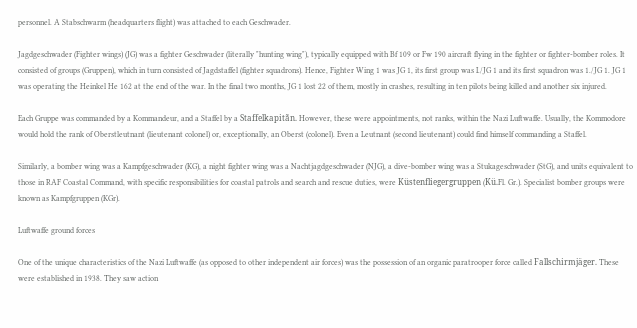personnel. A Stabschwarm (headquarters flight) was attached to each Geschwader.

Jagdgeschwader (Fighter wings) (JG) was a fighter Geschwader (literally "hunting wing"), typically equipped with Bf 109 or Fw 190 aircraft flying in the fighter or fighter-bomber roles. It consisted of groups (Gruppen), which in turn consisted of Jagdstaffel (fighter squadrons). Hence, Fighter Wing 1 was JG 1, its first group was I./JG 1 and its first squadron was 1./JG 1. JG 1 was operating the Heinkel He 162 at the end of the war. In the final two months, JG 1 lost 22 of them, mostly in crashes, resulting in ten pilots being killed and another six injured.

Each Gruppe was commanded by a Kommandeur, and a Staffel by a Staffelkapitãn. However, these were appointments, not ranks, within the Nazi Luftwaffe. Usually, the Kommodore would hold the rank of Oberstleutnant (lieutenant colonel) or, exceptionally, an Oberst (colonel). Even a Leutnant (second lieutenant) could find himself commanding a Staffel.

Similarly, a bomber wing was a Kampfgeschwader (KG), a night fighter wing was a Nachtjagdgeschwader (NJG), a dive-bomber wing was a Stukageschwader (StG), and units equivalent to those in RAF Coastal Command, with specific responsibilities for coastal patrols and search and rescue duties, were Küstenfliegergruppen (Kü.Fl. Gr.). Specialist bomber groups were known as Kampfgruppen (KGr).

Luftwaffe ground forces

One of the unique characteristics of the Nazi Luftwaffe (as opposed to other independent air forces) was the possession of an organic paratrooper force called Fallschirmjäger. These were established in 1938. They saw action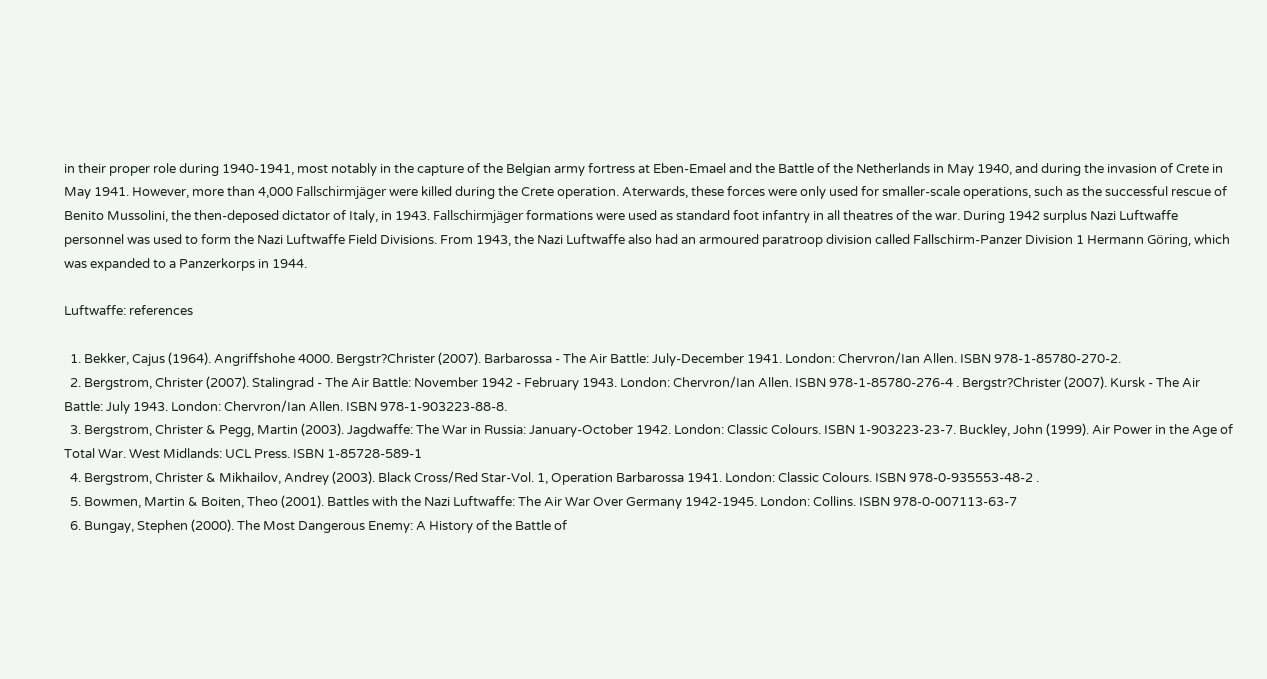in their proper role during 1940-1941, most notably in the capture of the Belgian army fortress at Eben-Emael and the Battle of the Netherlands in May 1940, and during the invasion of Crete in May 1941. However, more than 4,000 Fallschirmjäger were killed during the Crete operation. Aterwards, these forces were only used for smaller-scale operations, such as the successful rescue of Benito Mussolini, the then-deposed dictator of Italy, in 1943. Fallschirmjäger formations were used as standard foot infantry in all theatres of the war. During 1942 surplus Nazi Luftwaffe personnel was used to form the Nazi Luftwaffe Field Divisions. From 1943, the Nazi Luftwaffe also had an armoured paratroop division called Fallschirm-Panzer Division 1 Hermann Göring, which was expanded to a Panzerkorps in 1944.

Luftwaffe: references

  1. Bekker, Cajus (1964). Angriffshohe 4000. Bergstr?Christer (2007). Barbarossa - The Air Battle: July-December 1941. London: Chervron/Ian Allen. ISBN 978-1-85780-270-2.
  2. Bergstrom, Christer (2007). Stalingrad - The Air Battle: November 1942 - February 1943. London: Chervron/Ian Allen. ISBN 978-1-85780-276-4 . Bergstr?Christer (2007). Kursk - The Air Battle: July 1943. London: Chervron/Ian Allen. ISBN 978-1-903223-88-8.
  3. Bergstrom, Christer & Pegg, Martin (2003). Jagdwaffe: The War in Russia: January-October 1942. London: Classic Colours. ISBN 1-903223-23-7. Buckley, John (1999). Air Power in the Age of Total War. West Midlands: UCL Press. ISBN 1-85728-589-1
  4. Bergstrom, Christer & Mikhailov, Andrey (2003). Black Cross/Red Star-Vol. 1, Operation Barbarossa 1941. London: Classic Colours. ISBN 978-0-935553-48-2 .
  5. Bowmen, Martin & Boiten, Theo (2001). Battles with the Nazi Luftwaffe: The Air War Over Germany 1942-1945. London: Collins. ISBN 978-0-007113-63-7
  6. Bungay, Stephen (2000). The Most Dangerous Enemy: A History of the Battle of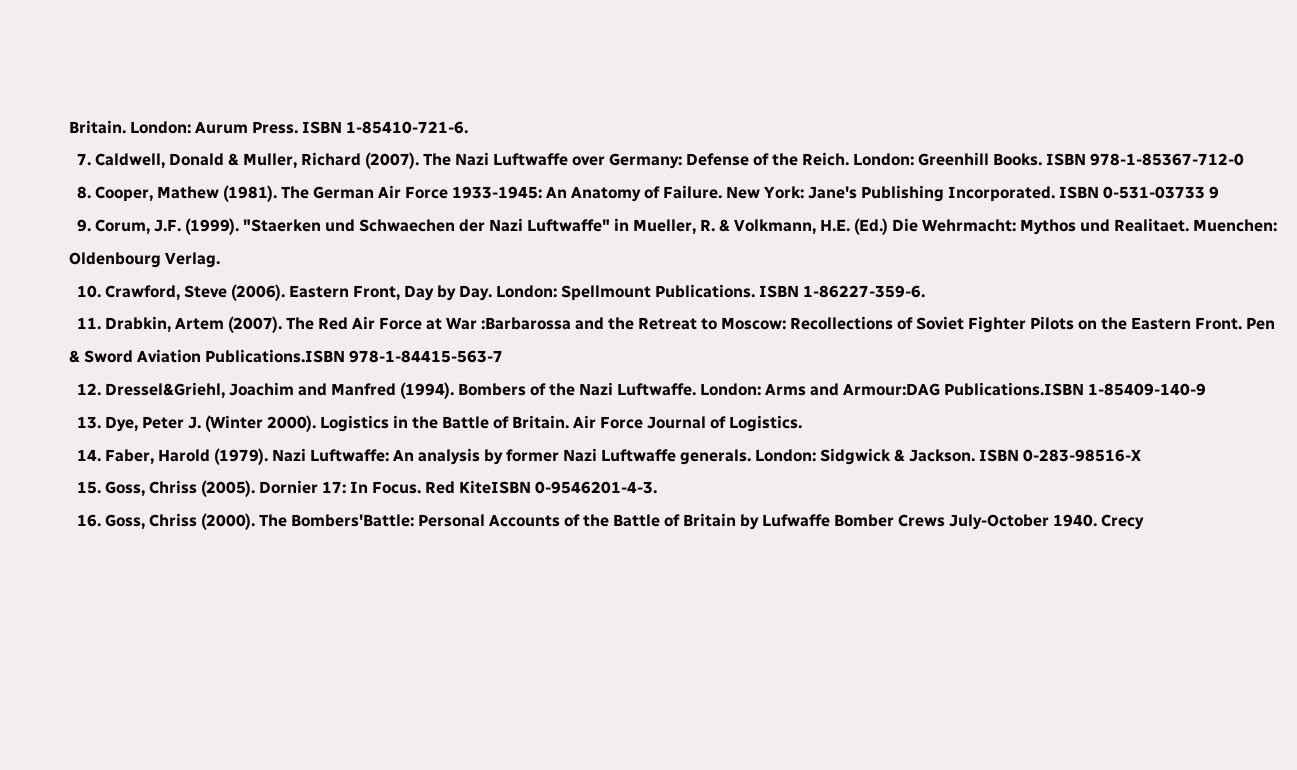Britain. London: Aurum Press. ISBN 1-85410-721-6.
  7. Caldwell, Donald & Muller, Richard (2007). The Nazi Luftwaffe over Germany: Defense of the Reich. London: Greenhill Books. ISBN 978-1-85367-712-0
  8. Cooper, Mathew (1981). The German Air Force 1933-1945: An Anatomy of Failure. New York: Jane's Publishing Incorporated. ISBN 0-531-03733 9
  9. Corum, J.F. (1999). "Staerken und Schwaechen der Nazi Luftwaffe" in Mueller, R. & Volkmann, H.E. (Ed.) Die Wehrmacht: Mythos und Realitaet. Muenchen: Oldenbourg Verlag.
  10. Crawford, Steve (2006). Eastern Front, Day by Day. London: Spellmount Publications. ISBN 1-86227-359-6.
  11. Drabkin, Artem (2007). The Red Air Force at War :Barbarossa and the Retreat to Moscow: Recollections of Soviet Fighter Pilots on the Eastern Front. Pen & Sword Aviation Publications.ISBN 978-1-84415-563-7
  12. Dressel&Griehl, Joachim and Manfred (1994). Bombers of the Nazi Luftwaffe. London: Arms and Armour:DAG Publications.ISBN 1-85409-140-9
  13. Dye, Peter J. (Winter 2000). Logistics in the Battle of Britain. Air Force Journal of Logistics.
  14. Faber, Harold (1979). Nazi Luftwaffe: An analysis by former Nazi Luftwaffe generals. London: Sidgwick & Jackson. ISBN 0-283-98516-X
  15. Goss, Chriss (2005). Dornier 17: In Focus. Red KiteISBN 0-9546201-4-3.
  16. Goss, Chriss (2000). The Bombers'Battle: Personal Accounts of the Battle of Britain by Lufwaffe Bomber Crews July-October 1940. Crecy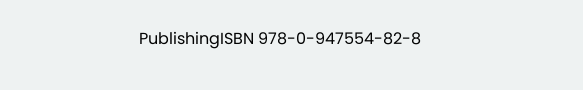PublishingISBN 978-0-947554-82-8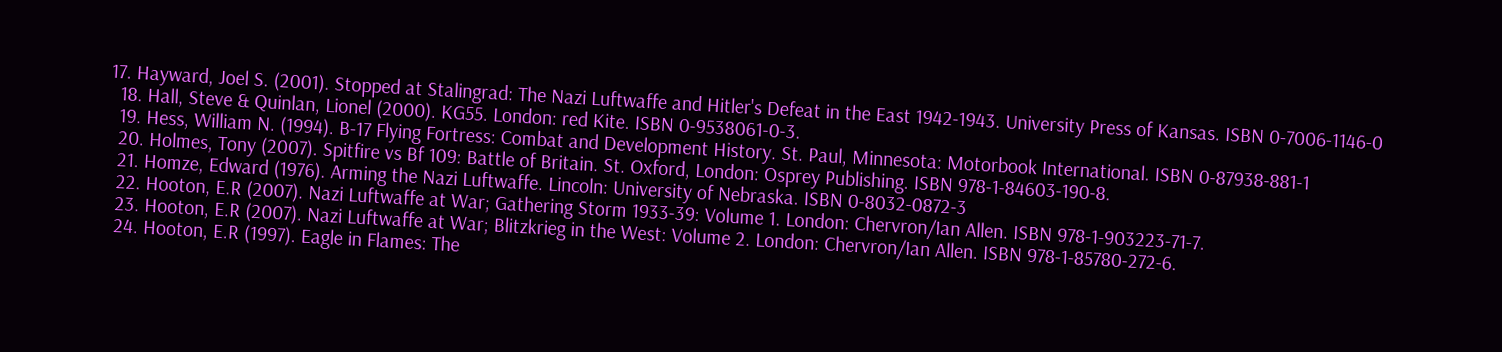17. Hayward, Joel S. (2001). Stopped at Stalingrad: The Nazi Luftwaffe and Hitler's Defeat in the East 1942-1943. University Press of Kansas. ISBN 0-7006-1146-0
  18. Hall, Steve & Quinlan, Lionel (2000). KG55. London: red Kite. ISBN 0-9538061-0-3.
  19. Hess, William N. (1994). B-17 Flying Fortress: Combat and Development History. St. Paul, Minnesota: Motorbook International. ISBN 0-87938-881-1
  20. Holmes, Tony (2007). Spitfire vs Bf 109: Battle of Britain. St. Oxford, London: Osprey Publishing. ISBN 978-1-84603-190-8.
  21. Homze, Edward (1976). Arming the Nazi Luftwaffe. Lincoln: University of Nebraska. ISBN 0-8032-0872-3
  22. Hooton, E.R (2007). Nazi Luftwaffe at War; Gathering Storm 1933-39: Volume 1. London: Chervron/Ian Allen. ISBN 978-1-903223-71-7.
  23. Hooton, E.R (2007). Nazi Luftwaffe at War; Blitzkrieg in the West: Volume 2. London: Chervron/Ian Allen. ISBN 978-1-85780-272-6.
  24. Hooton, E.R (1997). Eagle in Flames: The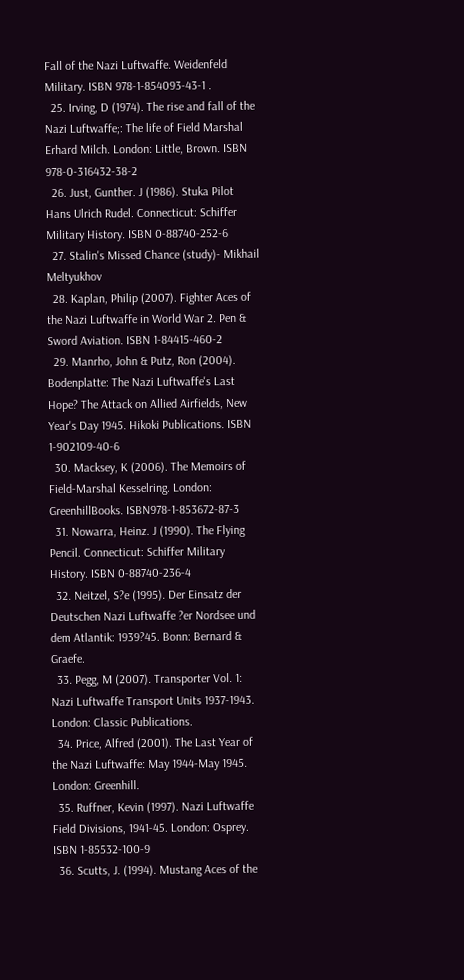Fall of the Nazi Luftwaffe. Weidenfeld Military. ISBN 978-1-854093-43-1 .
  25. Irving, D (1974). The rise and fall of the Nazi Luftwaffe;: The life of Field Marshal Erhard Milch. London: Little, Brown. ISBN 978-0-316432-38-2
  26. Just, Gunther. J (1986). Stuka Pilot Hans Ulrich Rudel. Connecticut: Schiffer Military History. ISBN 0-88740-252-6
  27. Stalin's Missed Chance (study)- Mikhail Meltyukhov
  28. Kaplan, Philip (2007). Fighter Aces of the Nazi Luftwaffe in World War 2. Pen & Sword Aviation. ISBN 1-84415-460-2
  29. Manrho, John & Putz, Ron (2004). Bodenplatte: The Nazi Luftwaffe's Last Hope? The Attack on Allied Airfields, New Year's Day 1945. Hikoki Publications. ISBN 1-902109-40-6
  30. Macksey, K (2006). The Memoirs of Field-Marshal Kesselring. London: GreenhillBooks. ISBN978-1-853672-87-3
  31. Nowarra, Heinz. J (1990). The Flying Pencil. Connecticut: Schiffer Military History. ISBN 0-88740-236-4
  32. Neitzel, S?e (1995). Der Einsatz der Deutschen Nazi Luftwaffe ?er Nordsee und dem Atlantik: 1939?45. Bonn: Bernard & Graefe.
  33. Pegg, M (2007). Transporter Vol. 1: Nazi Luftwaffe Transport Units 1937-1943. London: Classic Publications.
  34. Price, Alfred (2001). The Last Year of the Nazi Luftwaffe: May 1944-May 1945. London: Greenhill.
  35. Ruffner, Kevin (1997). Nazi Luftwaffe Field Divisions, 1941-45. London: Osprey. ISBN 1-85532-100-9
  36. Scutts, J. (1994). Mustang Aces of the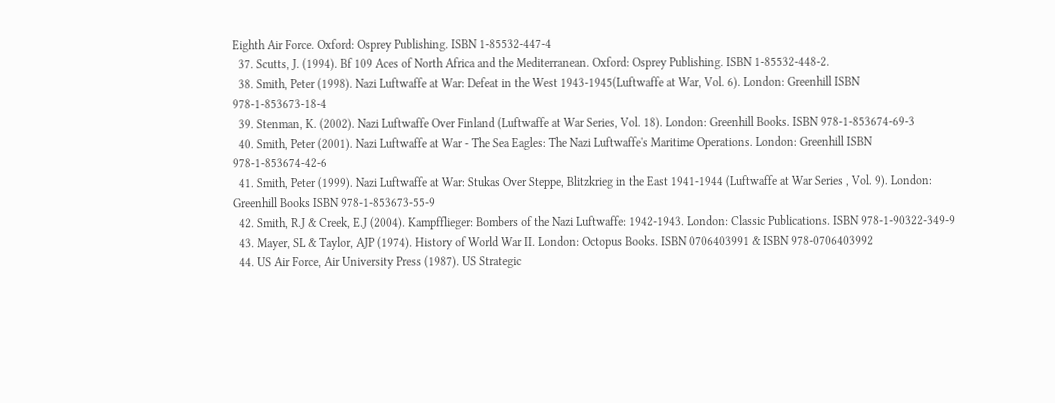Eighth Air Force. Oxford: Osprey Publishing. ISBN 1-85532-447-4
  37. Scutts, J. (1994). Bf 109 Aces of North Africa and the Mediterranean. Oxford: Osprey Publishing. ISBN 1-85532-448-2.
  38. Smith, Peter (1998). Nazi Luftwaffe at War: Defeat in the West 1943-1945(Luftwaffe at War, Vol. 6). London: Greenhill ISBN 978-1-853673-18-4
  39. Stenman, K. (2002). Nazi Luftwaffe Over Finland (Luftwaffe at War Series, Vol. 18). London: Greenhill Books. ISBN 978-1-853674-69-3
  40. Smith, Peter (2001). Nazi Luftwaffe at War - The Sea Eagles: The Nazi Luftwaffe's Maritime Operations. London: Greenhill ISBN 978-1-853674-42-6
  41. Smith, Peter (1999). Nazi Luftwaffe at War: Stukas Over Steppe, Blitzkrieg in the East 1941-1944 (Luftwaffe at War Series , Vol. 9). London: Greenhill Books ISBN 978-1-853673-55-9
  42. Smith, R.J & Creek, E.J (2004). Kampfflieger: Bombers of the Nazi Luftwaffe: 1942-1943. London: Classic Publications. ISBN 978-1-90322-349-9
  43. Mayer, SL & Taylor, AJP (1974). History of World War II. London: Octopus Books. ISBN 0706403991 & ISBN 978-0706403992
  44. US Air Force, Air University Press (1987). US Strategic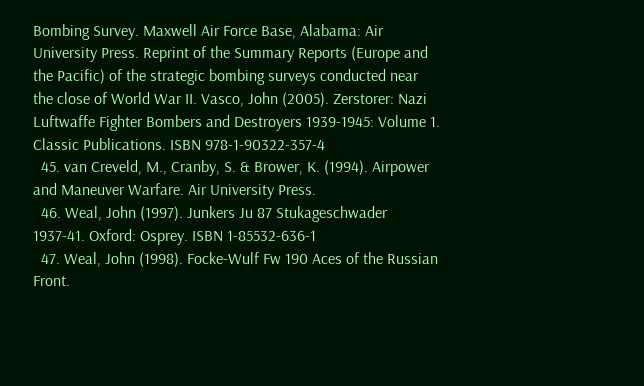Bombing Survey. Maxwell Air Force Base, Alabama: Air University Press. Reprint of the Summary Reports (Europe and the Pacific) of the strategic bombing surveys conducted near the close of World War II. Vasco, John (2005). Zerstorer: Nazi Luftwaffe Fighter Bombers and Destroyers 1939-1945: Volume 1. Classic Publications. ISBN 978-1-90322-357-4
  45. van Creveld, M., Cranby, S. & Brower, K. (1994). Airpower and Maneuver Warfare. Air University Press.
  46. Weal, John (1997). Junkers Ju 87 Stukageschwader 1937-41. Oxford: Osprey. ISBN 1-85532-636-1
  47. Weal, John (1998). Focke-Wulf Fw 190 Aces of the Russian Front.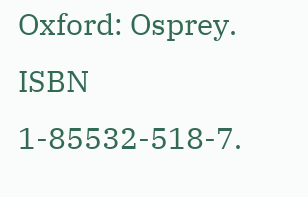Oxford: Osprey. ISBN 1-85532-518-7.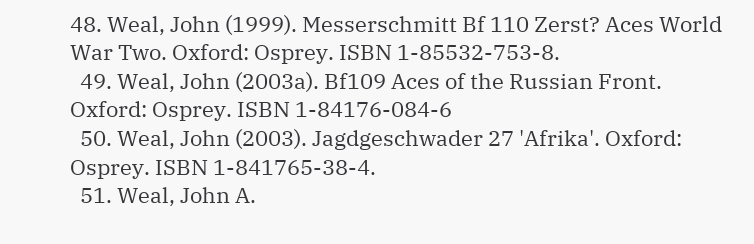48. Weal, John (1999). Messerschmitt Bf 110 Zerst? Aces World War Two. Oxford: Osprey. ISBN 1-85532-753-8.
  49. Weal, John (2003a). Bf109 Aces of the Russian Front. Oxford: Osprey. ISBN 1-84176-084-6
  50. Weal, John (2003). Jagdgeschwader 27 'Afrika'. Oxford: Osprey. ISBN 1-841765-38-4.
  51. Weal, John A.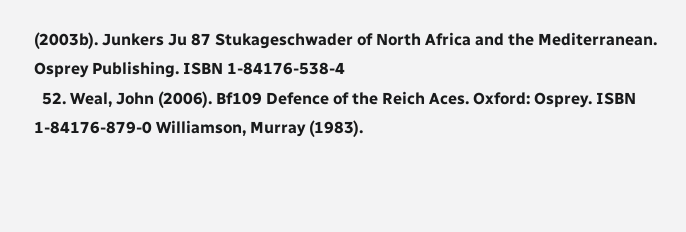(2003b). Junkers Ju 87 Stukageschwader of North Africa and the Mediterranean. Osprey Publishing. ISBN 1-84176-538-4
  52. Weal, John (2006). Bf109 Defence of the Reich Aces. Oxford: Osprey. ISBN 1-84176-879-0 Williamson, Murray (1983).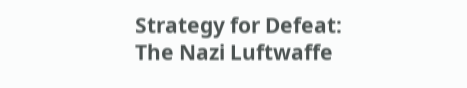Strategy for Defeat: The Nazi Luftwaffe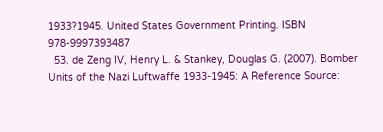1933?1945. United States Government Printing. ISBN 978-9997393487
  53. de Zeng IV, Henry L. & Stankey, Douglas G. (2007). Bomber Units of the Nazi Luftwaffe 1933-1945: A Reference Source: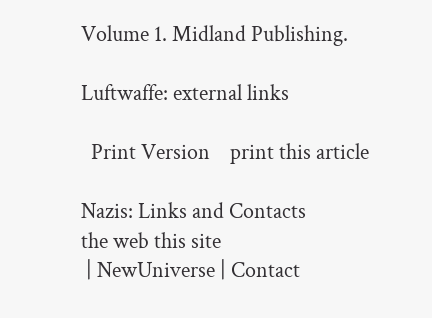Volume 1. Midland Publishing.

Luftwaffe: external links

  Print Version    print this article

Nazis: Links and Contacts
the web this site
 | NewUniverse | Contact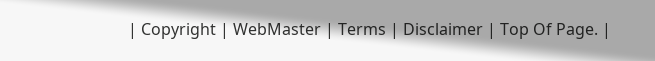| Copyright | WebMaster | Terms | Disclaimer | Top Of Page. |